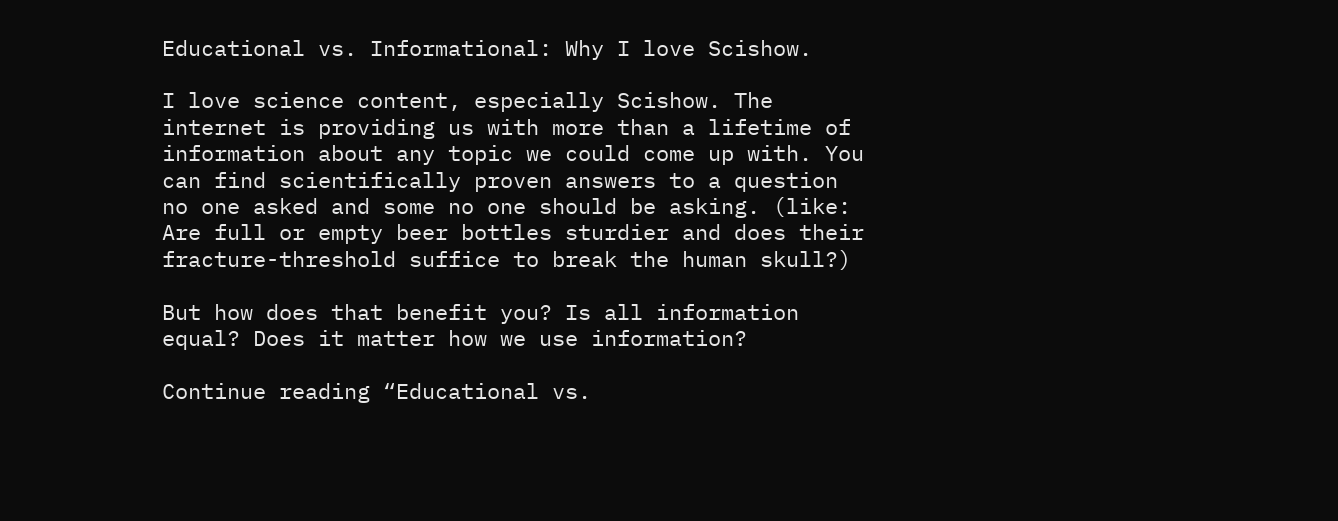Educational vs. Informational: Why I love Scishow.

I love science content, especially Scishow. The internet is providing us with more than a lifetime of information about any topic we could come up with. You can find scientifically proven answers to a question no one asked and some no one should be asking. (like: Are full or empty beer bottles sturdier and does their fracture-threshold suffice to break the human skull?)

But how does that benefit you? Is all information equal? Does it matter how we use information?

Continue reading “Educational vs.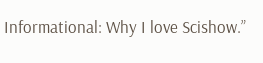Informational: Why I love Scishow.”